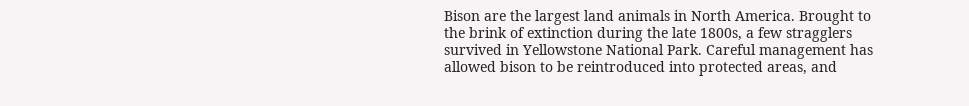Bison are the largest land animals in North America. Brought to the brink of extinction during the late 1800s, a few stragglers survived in Yellowstone National Park. Careful management has allowed bison to be reintroduced into protected areas, and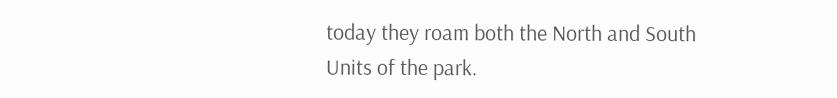today they roam both the North and South Units of the park.